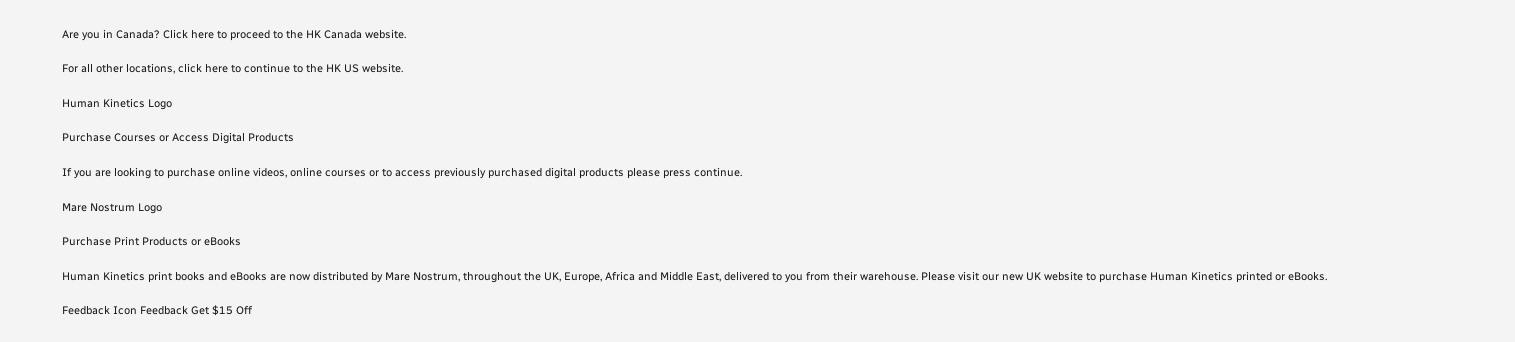Are you in Canada? Click here to proceed to the HK Canada website.

For all other locations, click here to continue to the HK US website.

Human Kinetics Logo

Purchase Courses or Access Digital Products

If you are looking to purchase online videos, online courses or to access previously purchased digital products please press continue.

Mare Nostrum Logo

Purchase Print Products or eBooks

Human Kinetics print books and eBooks are now distributed by Mare Nostrum, throughout the UK, Europe, Africa and Middle East, delivered to you from their warehouse. Please visit our new UK website to purchase Human Kinetics printed or eBooks.

Feedback Icon Feedback Get $15 Off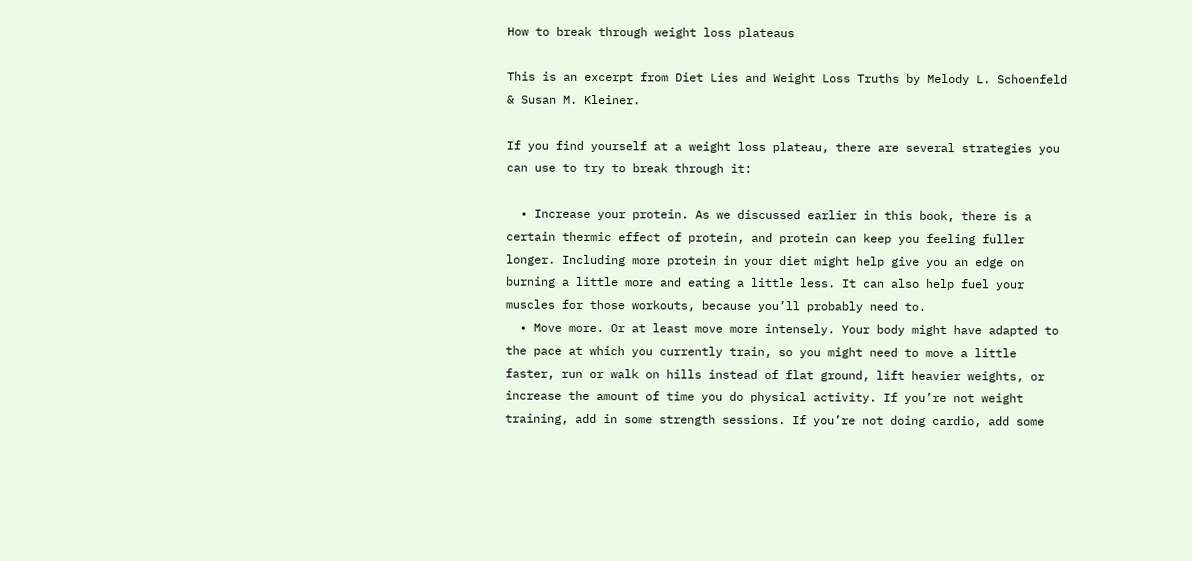How to break through weight loss plateaus

This is an excerpt from Diet Lies and Weight Loss Truths by Melody L. Schoenfeld & Susan M. Kleiner.

If you find yourself at a weight loss plateau, there are several strategies you can use to try to break through it:

  • Increase your protein. As we discussed earlier in this book, there is a certain thermic effect of protein, and protein can keep you feeling fuller longer. Including more protein in your diet might help give you an edge on burning a little more and eating a little less. It can also help fuel your muscles for those workouts, because you’ll probably need to.
  • Move more. Or at least move more intensely. Your body might have adapted to the pace at which you currently train, so you might need to move a little faster, run or walk on hills instead of flat ground, lift heavier weights, or increase the amount of time you do physical activity. If you’re not weight training, add in some strength sessions. If you’re not doing cardio, add some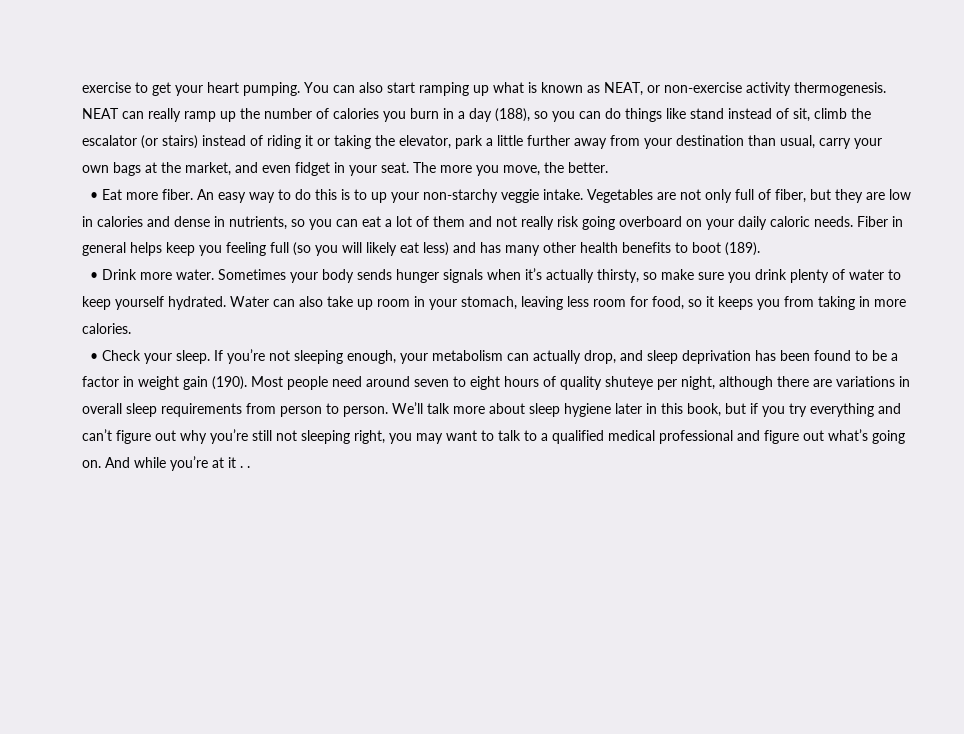exercise to get your heart pumping. You can also start ramping up what is known as NEAT, or non-exercise activity thermogenesis. NEAT can really ramp up the number of calories you burn in a day (188), so you can do things like stand instead of sit, climb the escalator (or stairs) instead of riding it or taking the elevator, park a little further away from your destination than usual, carry your own bags at the market, and even fidget in your seat. The more you move, the better.
  • Eat more fiber. An easy way to do this is to up your non-starchy veggie intake. Vegetables are not only full of fiber, but they are low in calories and dense in nutrients, so you can eat a lot of them and not really risk going overboard on your daily caloric needs. Fiber in general helps keep you feeling full (so you will likely eat less) and has many other health benefits to boot (189).
  • Drink more water. Sometimes your body sends hunger signals when it’s actually thirsty, so make sure you drink plenty of water to keep yourself hydrated. Water can also take up room in your stomach, leaving less room for food, so it keeps you from taking in more calories.
  • Check your sleep. If you’re not sleeping enough, your metabolism can actually drop, and sleep deprivation has been found to be a factor in weight gain (190). Most people need around seven to eight hours of quality shuteye per night, although there are variations in overall sleep requirements from person to person. We’ll talk more about sleep hygiene later in this book, but if you try everything and can’t figure out why you’re still not sleeping right, you may want to talk to a qualified medical professional and figure out what’s going on. And while you’re at it . .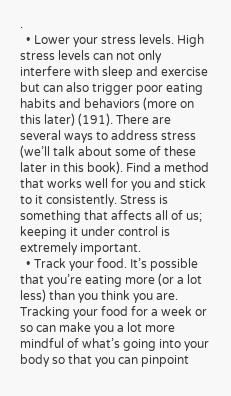.
  • Lower your stress levels. High stress levels can not only interfere with sleep and exercise but can also trigger poor eating habits and behaviors (more on this later) (191). There are several ways to address stress (we’ll talk about some of these later in this book). Find a method that works well for you and stick to it consistently. Stress is something that affects all of us; keeping it under control is extremely important.
  • Track your food. It’s possible that you’re eating more (or a lot less) than you think you are. Tracking your food for a week or so can make you a lot more mindful of what’s going into your body so that you can pinpoint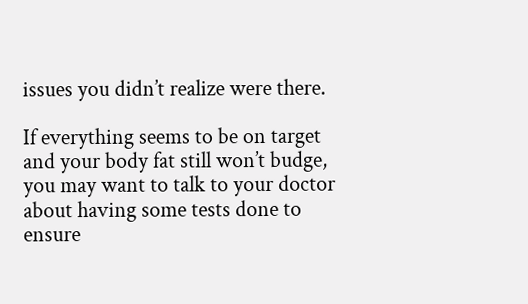issues you didn’t realize were there.

If everything seems to be on target and your body fat still won’t budge, you may want to talk to your doctor about having some tests done to ensure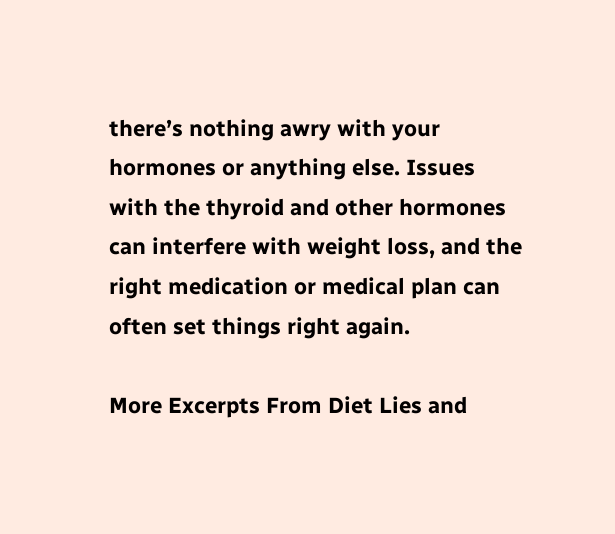there’s nothing awry with your hormones or anything else. Issues with the thyroid and other hormones can interfere with weight loss, and the right medication or medical plan can often set things right again.

More Excerpts From Diet Lies and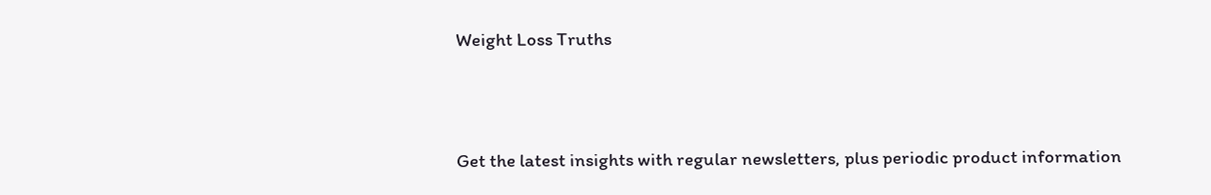Weight Loss Truths



Get the latest insights with regular newsletters, plus periodic product information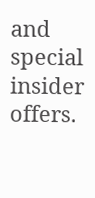and special insider offers.